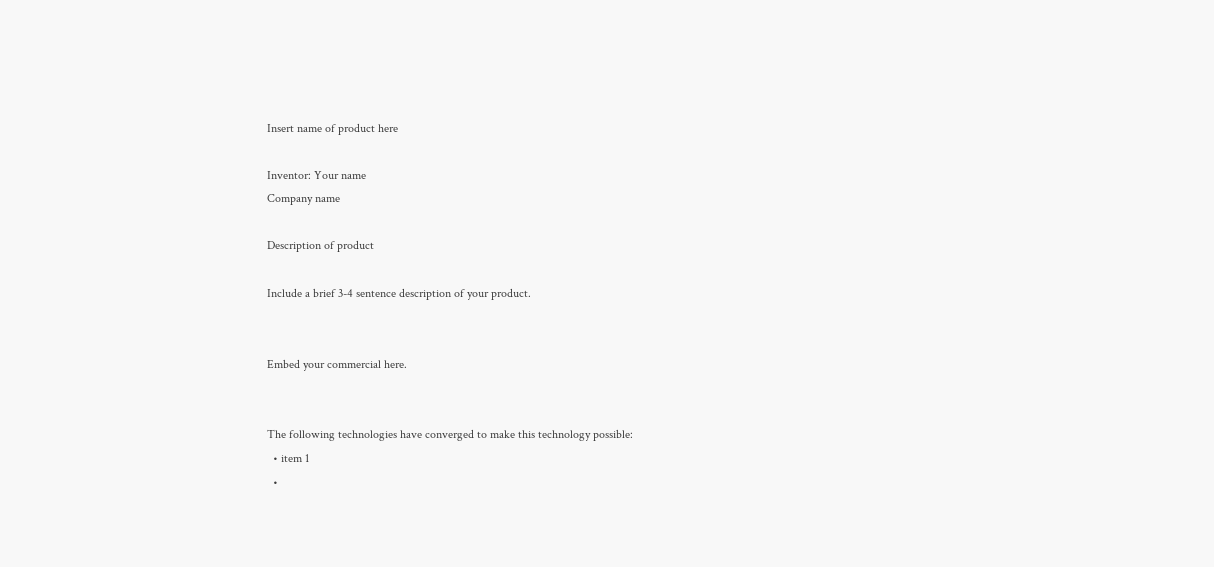Insert name of product here

Inventor: Your name
Company name

Description of product

Include a brief 3-4 sentence description of your product.


Embed your commercial here.


The following technologies have converged to make this technology possible:
  • item 1
  •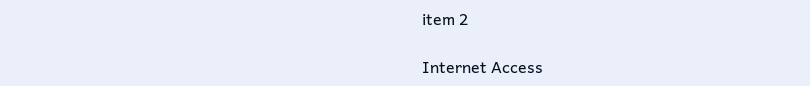item 2

Internet Access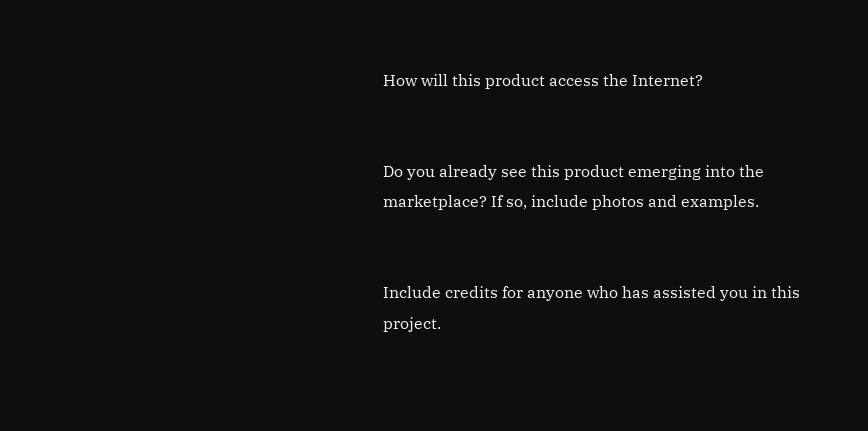How will this product access the Internet?


Do you already see this product emerging into the marketplace? If so, include photos and examples.


Include credits for anyone who has assisted you in this project.